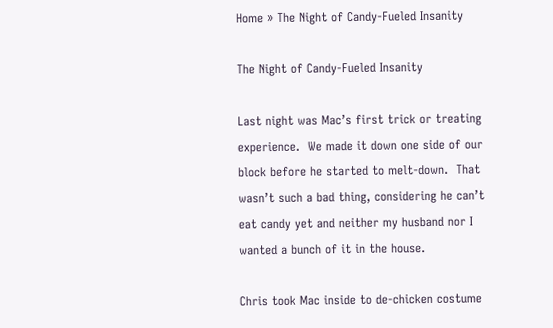Home » The Night of Candy-Fueled Insanity

The Night of Candy-Fueled Insanity

Last night was Mac’s first trick or treating experience.  We made it down one side of our block before he started to melt-down.  That wasn’t such a bad thing, considering he can’t eat candy yet and neither my husband nor I wanted a bunch of it in the house.

Chris took Mac inside to de-chicken costume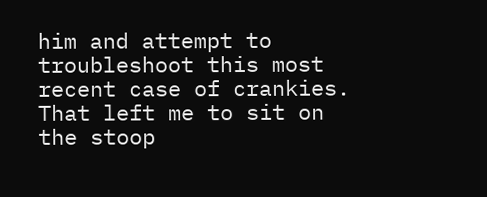him and attempt to troubleshoot this most recent case of crankies.  That left me to sit on the stoop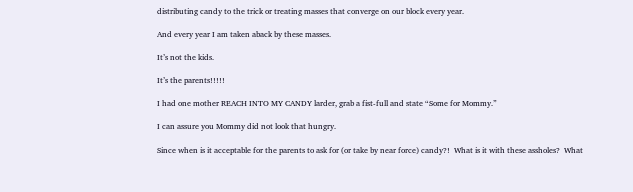distributing candy to the trick or treating masses that converge on our block every year.

And every year I am taken aback by these masses.

It’s not the kids.

It’s the parents!!!!!

I had one mother REACH INTO MY CANDY larder, grab a fist-full and state “Some for Mommy.”

I can assure you Mommy did not look that hungry.

Since when is it acceptable for the parents to ask for (or take by near force) candy?!  What is it with these assholes?  What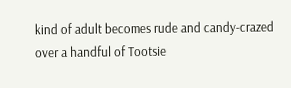kind of adult becomes rude and candy-crazed over a handful of Tootsie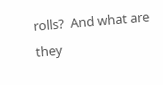rolls?  And what are they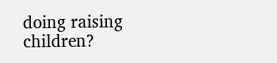doing raising children?